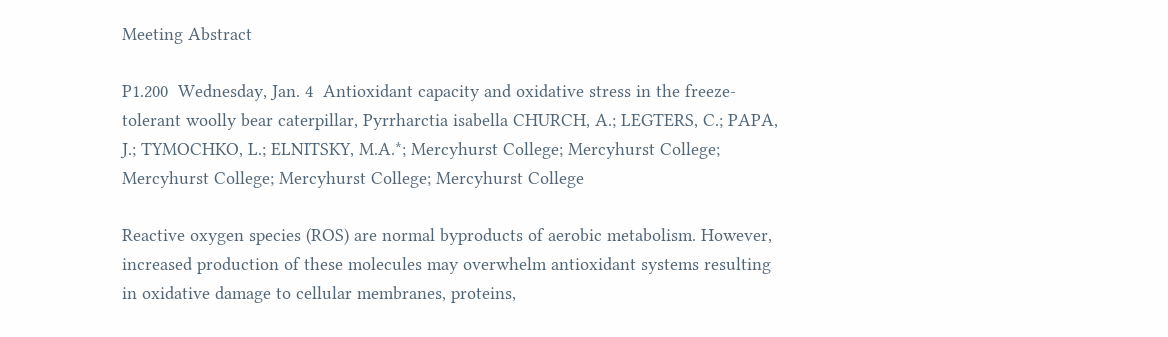Meeting Abstract

P1.200  Wednesday, Jan. 4  Antioxidant capacity and oxidative stress in the freeze-tolerant woolly bear caterpillar, Pyrrharctia isabella CHURCH, A.; LEGTERS, C.; PAPA, J.; TYMOCHKO, L.; ELNITSKY, M.A.*; Mercyhurst College; Mercyhurst College; Mercyhurst College; Mercyhurst College; Mercyhurst College

Reactive oxygen species (ROS) are normal byproducts of aerobic metabolism. However, increased production of these molecules may overwhelm antioxidant systems resulting in oxidative damage to cellular membranes, proteins,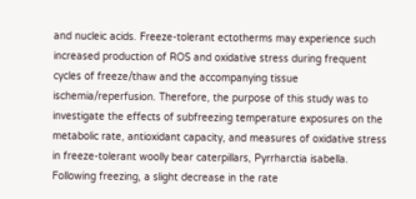and nucleic acids. Freeze-tolerant ectotherms may experience such increased production of ROS and oxidative stress during frequent cycles of freeze/thaw and the accompanying tissue ischemia/reperfusion. Therefore, the purpose of this study was to investigate the effects of subfreezing temperature exposures on the metabolic rate, antioxidant capacity, and measures of oxidative stress in freeze-tolerant woolly bear caterpillars, Pyrrharctia isabella. Following freezing, a slight decrease in the rate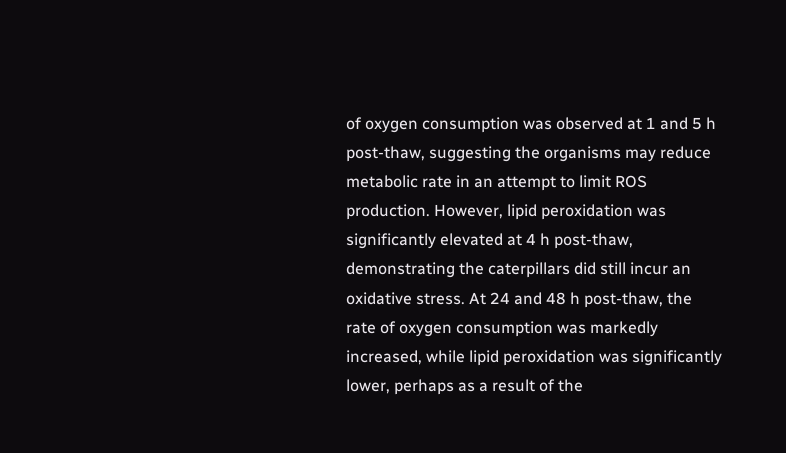of oxygen consumption was observed at 1 and 5 h post-thaw, suggesting the organisms may reduce metabolic rate in an attempt to limit ROS production. However, lipid peroxidation was significantly elevated at 4 h post-thaw, demonstrating the caterpillars did still incur an oxidative stress. At 24 and 48 h post-thaw, the rate of oxygen consumption was markedly increased, while lipid peroxidation was significantly lower, perhaps as a result of the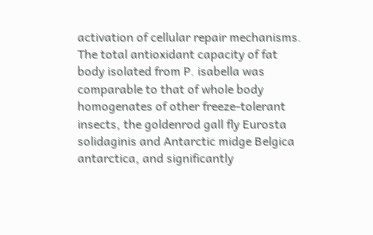activation of cellular repair mechanisms. The total antioxidant capacity of fat body isolated from P. isabella was comparable to that of whole body homogenates of other freeze-tolerant insects, the goldenrod gall fly Eurosta solidaginis and Antarctic midge Belgica antarctica, and significantly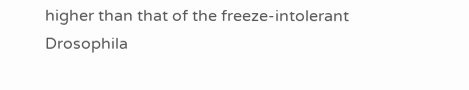higher than that of the freeze-intolerant Drosophila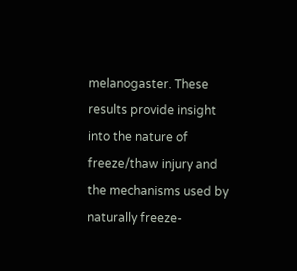melanogaster. These results provide insight into the nature of freeze/thaw injury and the mechanisms used by naturally freeze-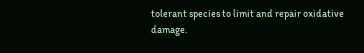tolerant species to limit and repair oxidative damage.